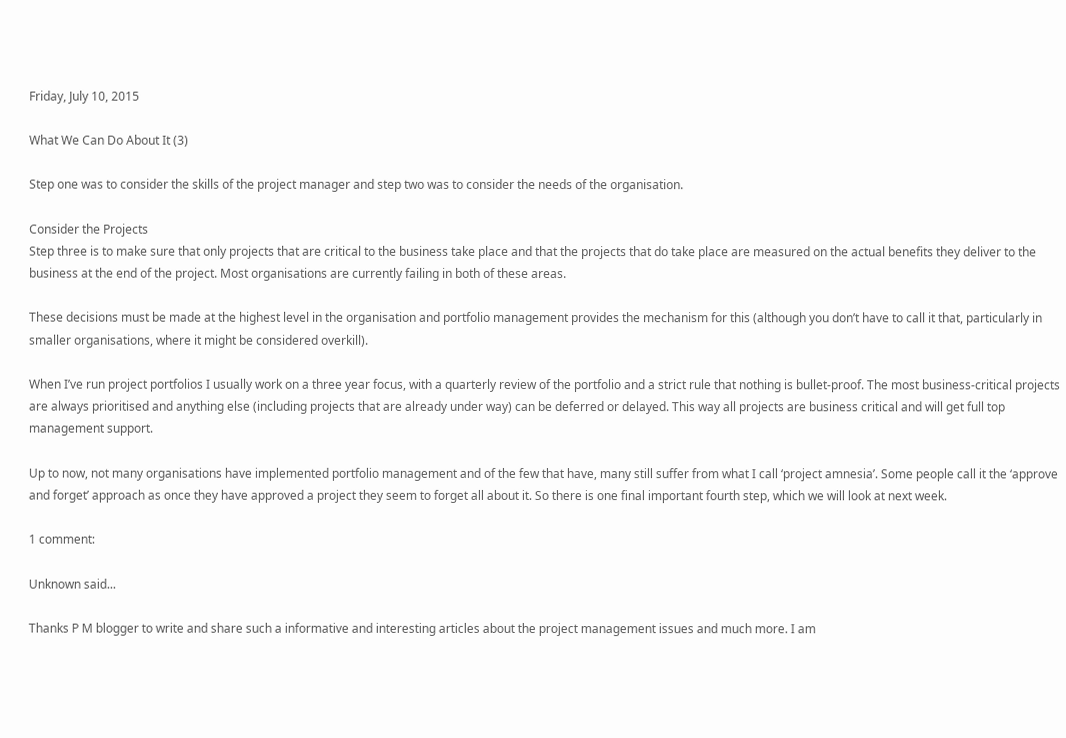Friday, July 10, 2015

What We Can Do About It (3)

Step one was to consider the skills of the project manager and step two was to consider the needs of the organisation.

Consider the Projects
Step three is to make sure that only projects that are critical to the business take place and that the projects that do take place are measured on the actual benefits they deliver to the business at the end of the project. Most organisations are currently failing in both of these areas.

These decisions must be made at the highest level in the organisation and portfolio management provides the mechanism for this (although you don’t have to call it that, particularly in smaller organisations, where it might be considered overkill).

When I’ve run project portfolios I usually work on a three year focus, with a quarterly review of the portfolio and a strict rule that nothing is bullet-proof. The most business-critical projects are always prioritised and anything else (including projects that are already under way) can be deferred or delayed. This way all projects are business critical and will get full top management support.

Up to now, not many organisations have implemented portfolio management and of the few that have, many still suffer from what I call ‘project amnesia’. Some people call it the ‘approve and forget’ approach as once they have approved a project they seem to forget all about it. So there is one final important fourth step, which we will look at next week.

1 comment:

Unknown said...

Thanks P M blogger to write and share such a informative and interesting articles about the project management issues and much more. I am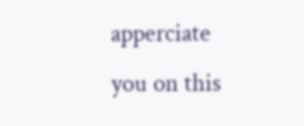apperciate you on this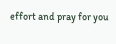effort and pray for you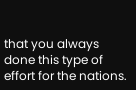that you always done this type of effort for the nations.